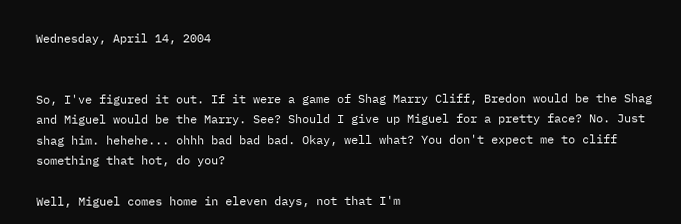Wednesday, April 14, 2004


So, I've figured it out. If it were a game of Shag Marry Cliff, Bredon would be the Shag and Miguel would be the Marry. See? Should I give up Miguel for a pretty face? No. Just shag him. hehehe... ohhh bad bad bad. Okay, well what? You don't expect me to cliff something that hot, do you?

Well, Miguel comes home in eleven days, not that I'm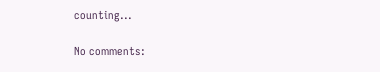counting...

No comments: